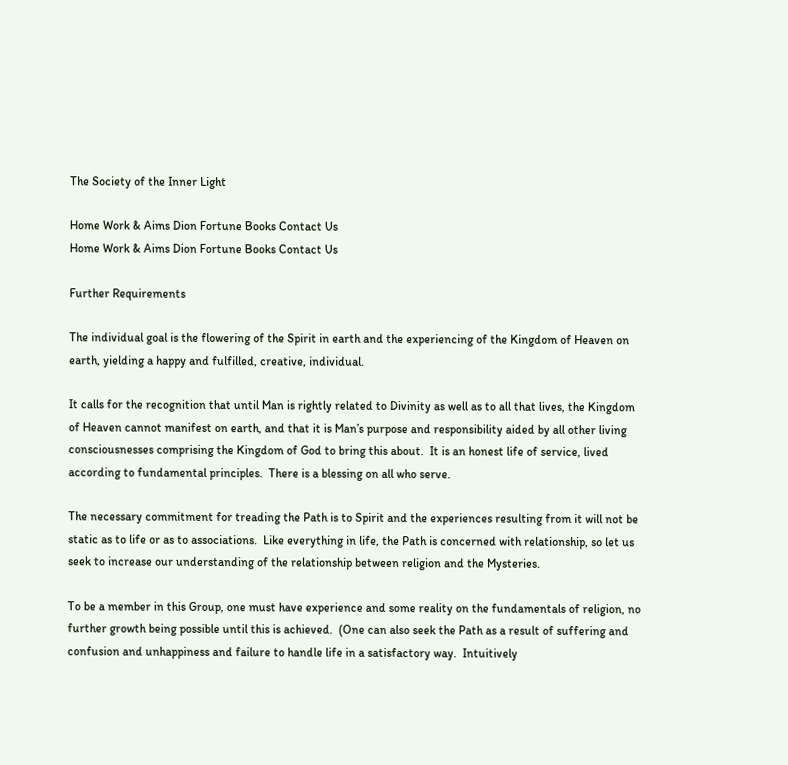The Society of the Inner Light

Home Work & Aims Dion Fortune Books Contact Us
Home Work & Aims Dion Fortune Books Contact Us

Further Requirements

The individual goal is the flowering of the Spirit in earth and the experiencing of the Kingdom of Heaven on earth, yielding a happy and fulfilled, creative, individual.

It calls for the recognition that until Man is rightly related to Divinity as well as to all that lives, the Kingdom of Heaven cannot manifest on earth, and that it is Man’s purpose and responsibility aided by all other living consciousnesses comprising the Kingdom of God to bring this about.  It is an honest life of service, lived according to fundamental principles.  There is a blessing on all who serve.

The necessary commitment for treading the Path is to Spirit and the experiences resulting from it will not be static as to life or as to associations.  Like everything in life, the Path is concerned with relationship, so let us seek to increase our understanding of the relationship between religion and the Mysteries.

To be a member in this Group, one must have experience and some reality on the fundamentals of religion, no further growth being possible until this is achieved.  (One can also seek the Path as a result of suffering and confusion and unhappiness and failure to handle life in a satisfactory way.  Intuitively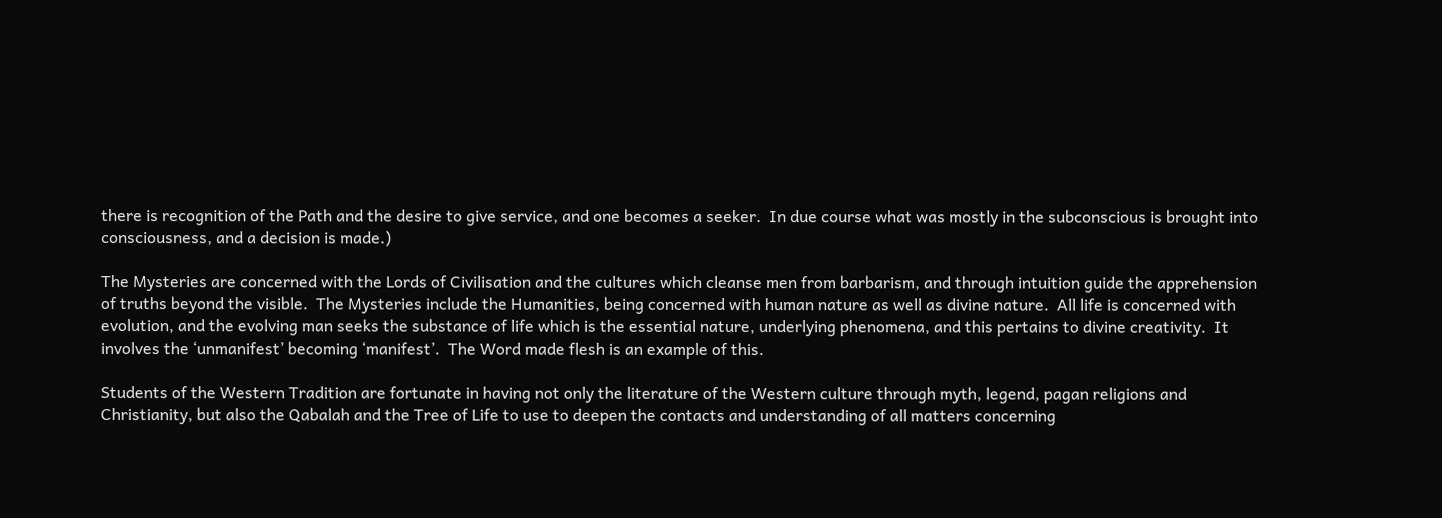there is recognition of the Path and the desire to give service, and one becomes a seeker.  In due course what was mostly in the subconscious is brought into consciousness, and a decision is made.)

The Mysteries are concerned with the Lords of Civilisation and the cultures which cleanse men from barbarism, and through intuition guide the apprehension of truths beyond the visible.  The Mysteries include the Humanities, being concerned with human nature as well as divine nature.  All life is concerned with evolution, and the evolving man seeks the substance of life which is the essential nature, underlying phenomena, and this pertains to divine creativity.  It involves the ‘unmanifest’ becoming ‘manifest’.  The Word made flesh is an example of this.

Students of the Western Tradition are fortunate in having not only the literature of the Western culture through myth, legend, pagan religions and Christianity, but also the Qabalah and the Tree of Life to use to deepen the contacts and understanding of all matters concerning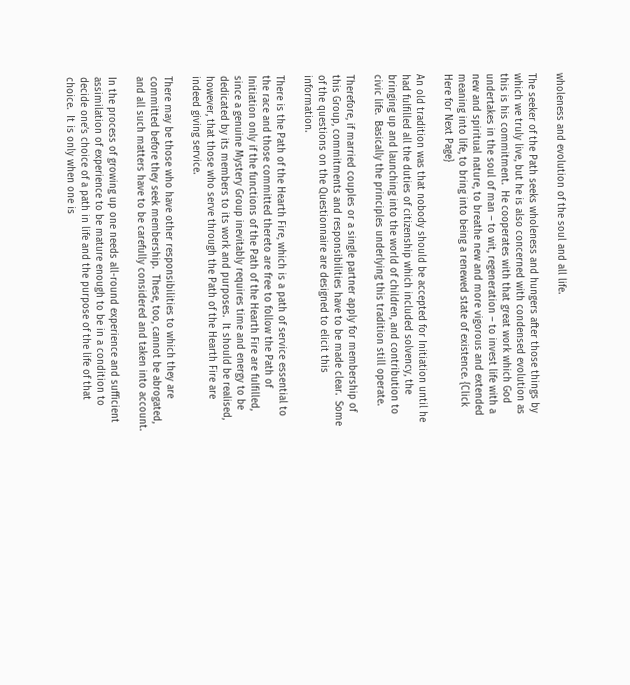wholeness and evolution of the soul and all life.

The seeker of the Path seeks wholeness and hungers after those things by which we truly live, but he is also concerned with condensed evolution as this is his commitment.  He cooperates with that great work which God undertakes in the soul of man – to wit, regeneration – to invest life with a new and spiritual nature, to breathe new and more vigorous and extended meaning into life, to bring into being a renewed state of existence. {Click Here for Next Page}

An old tradition was that nobody should be accepted for Initiation until he had fulfilled all the duties of citizenship which included solvency, the bringing up and launching into the world of children, and contribution to civic life.  Basically the principles underlying this tradition still operate.

Therefore, if married couples or a single partner apply for membership of this Group, commitments and responsibilities have to be made clear.  Some of the questions on the Questionnaire are designed to elicit this information.

There is the Path of the Hearth Fire, which is a path of service essential to the race and those committed thereto are free to follow the Path of Initiation only if the functions of the Path of the Hearth Fire are fulfilled, since a genuine Mystery Group inevitably requires time and energy to be dedicated by its members to its work and purposes.  It should be realised, however, that those who serve through the Path of the Hearth Fire are indeed giving service.

There may be those who have other responsibilities to which they are committed before they seek membership.  These, too, cannot be abrogated, and all such matters have to be carefully considered and taken into account.

In the process of growing up one needs all-round experience and sufficient assimilation of experience to be mature enough to be in a condition to decide one’s choice of a path in life and the purpose of the life of that choice.  It is only when one is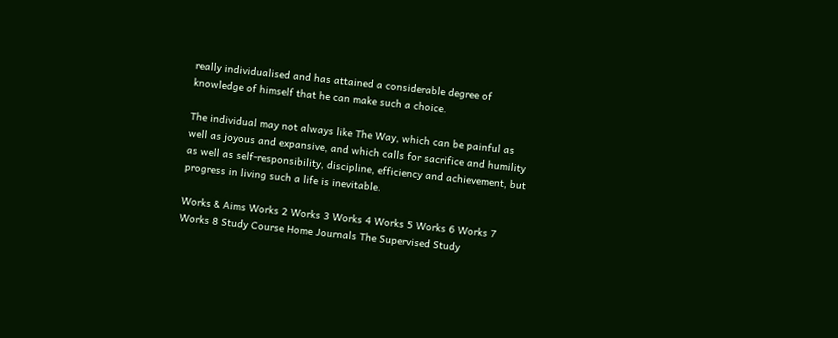really individualised and has attained a considerable degree of knowledge of himself that he can make such a choice.

The individual may not always like The Way, which can be painful as well as joyous and expansive, and which calls for sacrifice and humility as well as self-responsibility, discipline, efficiency and achievement, but progress in living such a life is inevitable.

Works & Aims Works 2 Works 3 Works 4 Works 5 Works 6 Works 7 Works 8 Study Course Home Journals The Supervised Study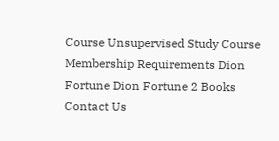Course Unsupervised Study Course Membership Requirements Dion Fortune Dion Fortune 2 Books Contact Us